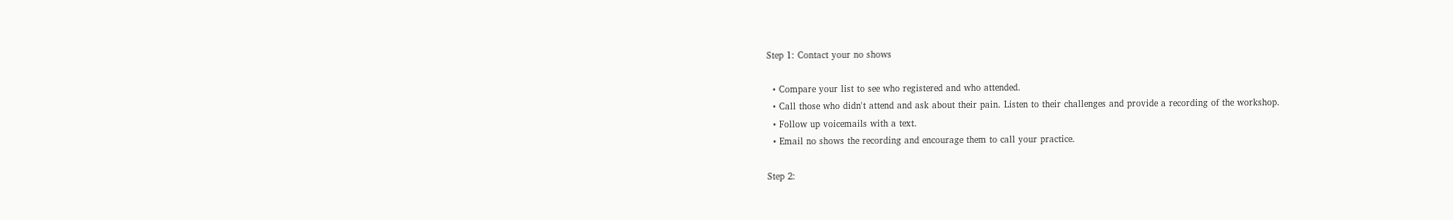Step 1: Contact your no shows

  • Compare your list to see who registered and who attended.
  • Call those who didn't attend and ask about their pain. Listen to their challenges and provide a recording of the workshop.
  • Follow up voicemails with a text.
  • Email no shows the recording and encourage them to call your practice.

Step 2: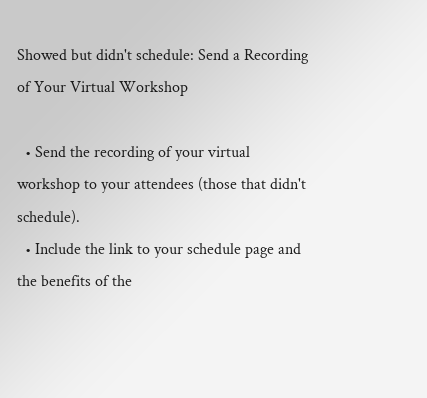Showed but didn't schedule: Send a Recording of Your Virtual Workshop

  • Send the recording of your virtual workshop to your attendees (those that didn't schedule).
  • Include the link to your schedule page and the benefits of the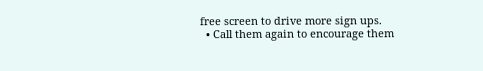free screen to drive more sign ups.
  • Call them again to encourage them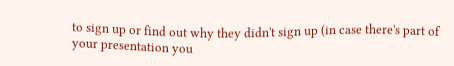to sign up or find out why they didn't sign up (in case there's part of your presentation you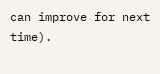can improve for next time).